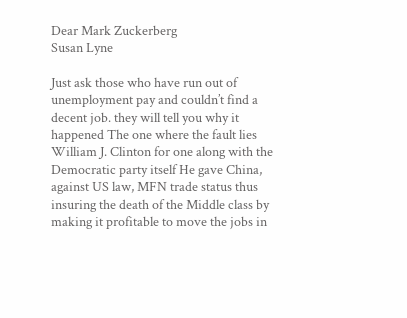Dear Mark Zuckerberg
Susan Lyne

Just ask those who have run out of unemployment pay and couldn’t find a decent job. they will tell you why it happened The one where the fault lies William J. Clinton for one along with the Democratic party itself He gave China, against US law, MFN trade status thus insuring the death of the Middle class by making it profitable to move the jobs in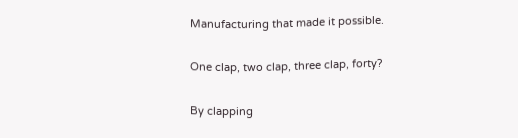Manufacturing that made it possible.

One clap, two clap, three clap, forty?

By clapping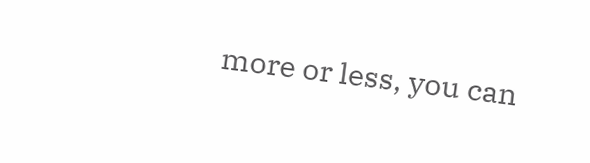more or less, you can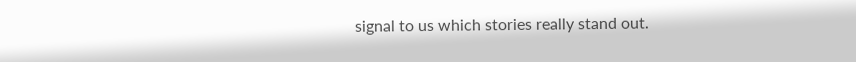signal to us which stories really stand out.